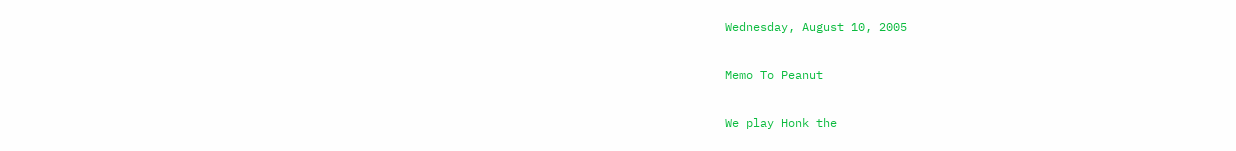Wednesday, August 10, 2005

Memo To Peanut

We play Honk the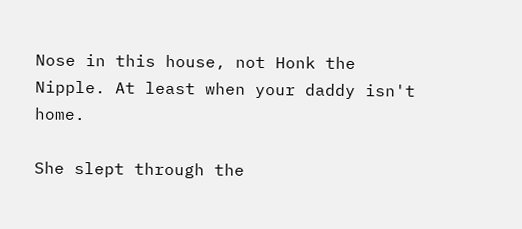Nose in this house, not Honk the Nipple. At least when your daddy isn't home.

She slept through the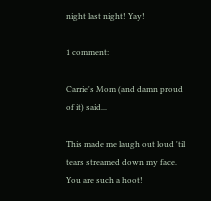night last night! Yay!

1 comment:

Carrie's Mom (and damn proud of it) said...

This made me laugh out loud 'til tears streamed down my face.
You are such a hoot!